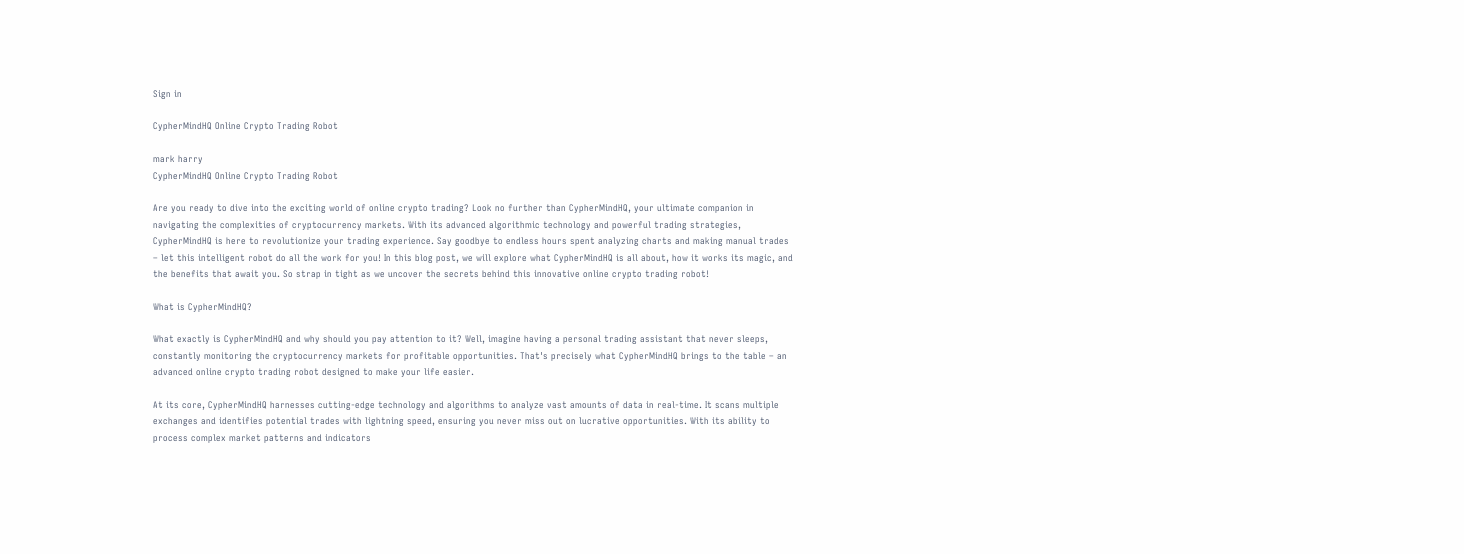Sign in

CypherMindHQ Online Crypto Trading Robot

mark harry
CypherMindHQ Online Crypto Trading Robot

Are you ready to dive into the exciting world of online crypto trading? Look no further than CypherMindHQ, your ultimate companion in navigating the complexities of cryptocurrency markets. With its advanced algorithmic technology and powerful trading strategies, CypherMindHQ is here to revolutionize your trading experience. Say goodbye to endless hours spent analyzing charts and making manual trades – let this intelligent robot do all the work for you! In this blog post, we will explore what CypherMindHQ is all about, how it works its magic, and the benefits that await you. So strap in tight as we uncover the secrets behind this innovative online crypto trading robot!

What is CypherMindHQ?

What exactly is CypherMindHQ and why should you pay attention to it? Well, imagine having a personal trading assistant that never sleeps, constantly monitoring the cryptocurrency markets for profitable opportunities. That's precisely what CypherMindHQ brings to the table – an advanced online crypto trading robot designed to make your life easier.

At its core, CypherMindHQ harnesses cutting-edge technology and algorithms to analyze vast amounts of data in real-time. It scans multiple exchanges and identifies potential trades with lightning speed, ensuring you never miss out on lucrative opportunities. With its ability to process complex market patterns and indicators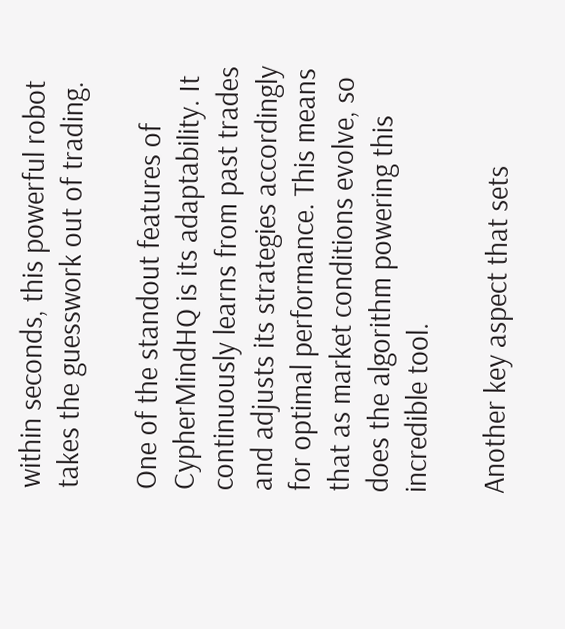within seconds, this powerful robot takes the guesswork out of trading.

One of the standout features of CypherMindHQ is its adaptability. It continuously learns from past trades and adjusts its strategies accordingly for optimal performance. This means that as market conditions evolve, so does the algorithm powering this incredible tool.

Another key aspect that sets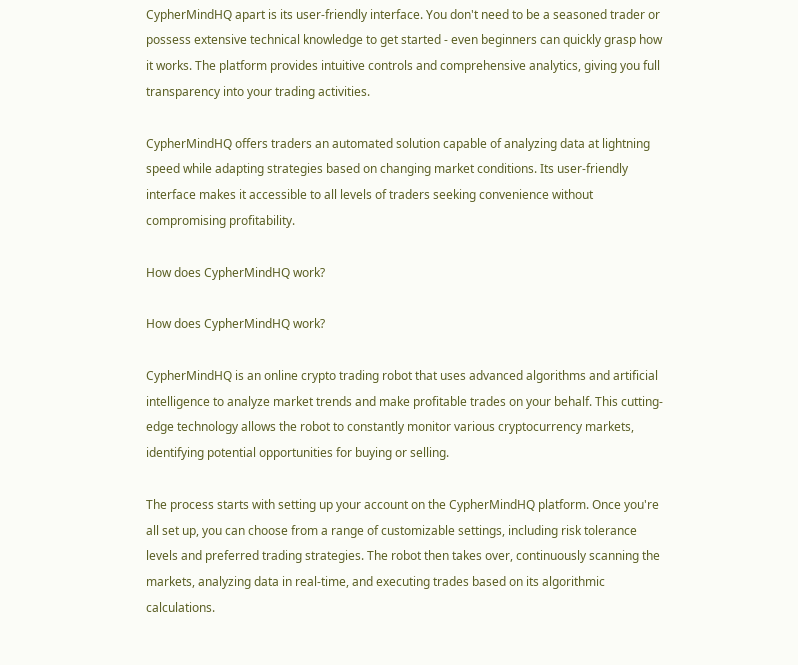CypherMindHQ apart is its user-friendly interface. You don't need to be a seasoned trader or possess extensive technical knowledge to get started - even beginners can quickly grasp how it works. The platform provides intuitive controls and comprehensive analytics, giving you full transparency into your trading activities.

CypherMindHQ offers traders an automated solution capable of analyzing data at lightning speed while adapting strategies based on changing market conditions. Its user-friendly interface makes it accessible to all levels of traders seeking convenience without compromising profitability.

How does CypherMindHQ work?

How does CypherMindHQ work?

CypherMindHQ is an online crypto trading robot that uses advanced algorithms and artificial intelligence to analyze market trends and make profitable trades on your behalf. This cutting-edge technology allows the robot to constantly monitor various cryptocurrency markets, identifying potential opportunities for buying or selling.

The process starts with setting up your account on the CypherMindHQ platform. Once you're all set up, you can choose from a range of customizable settings, including risk tolerance levels and preferred trading strategies. The robot then takes over, continuously scanning the markets, analyzing data in real-time, and executing trades based on its algorithmic calculations.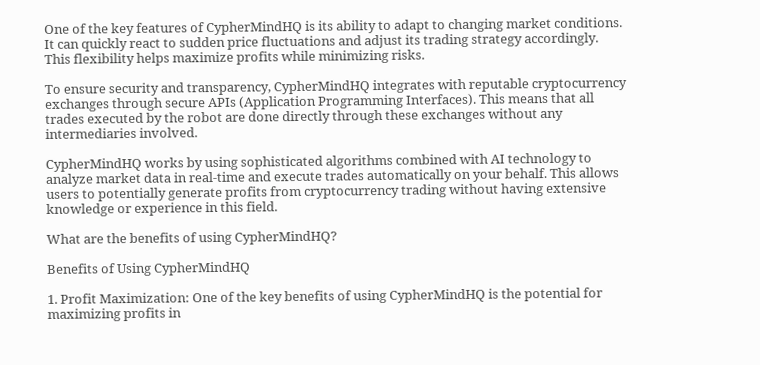One of the key features of CypherMindHQ is its ability to adapt to changing market conditions. It can quickly react to sudden price fluctuations and adjust its trading strategy accordingly. This flexibility helps maximize profits while minimizing risks.

To ensure security and transparency, CypherMindHQ integrates with reputable cryptocurrency exchanges through secure APIs (Application Programming Interfaces). This means that all trades executed by the robot are done directly through these exchanges without any intermediaries involved.

CypherMindHQ works by using sophisticated algorithms combined with AI technology to analyze market data in real-time and execute trades automatically on your behalf. This allows users to potentially generate profits from cryptocurrency trading without having extensive knowledge or experience in this field.

What are the benefits of using CypherMindHQ?

Benefits of Using CypherMindHQ

1. Profit Maximization: One of the key benefits of using CypherMindHQ is the potential for maximizing profits in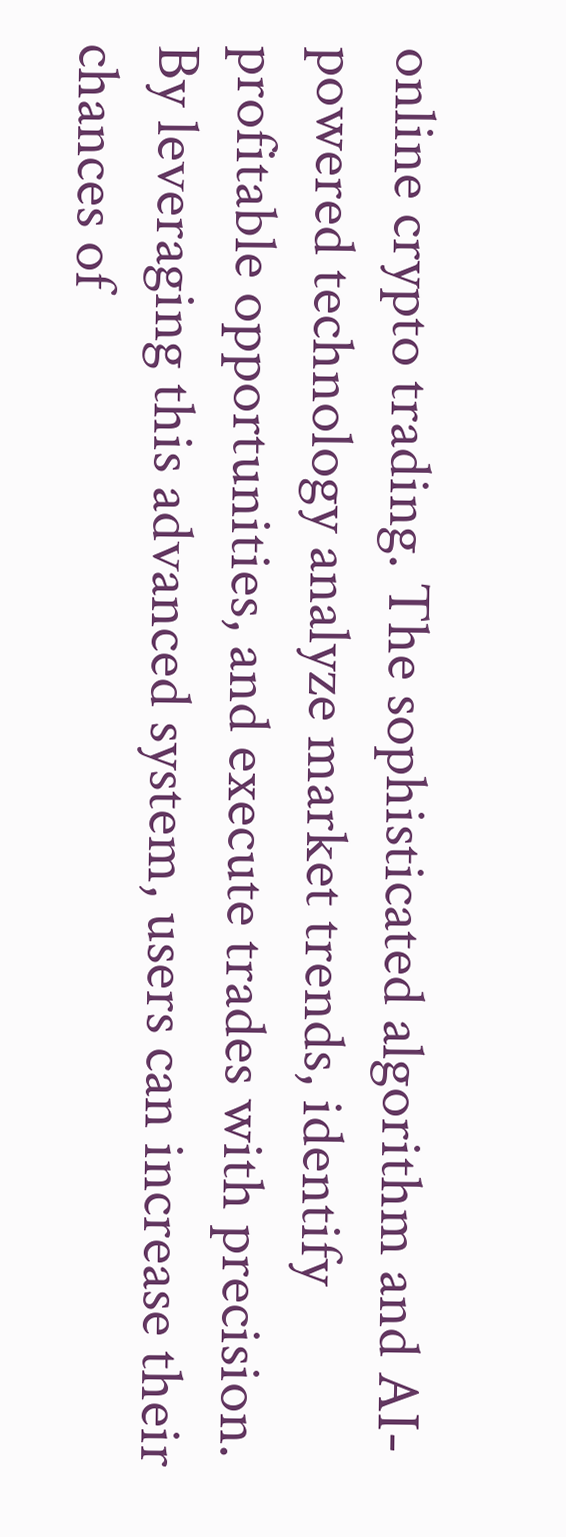online crypto trading. The sophisticated algorithm and AI-powered technology analyze market trends, identify profitable opportunities, and execute trades with precision. By leveraging this advanced system, users can increase their chances of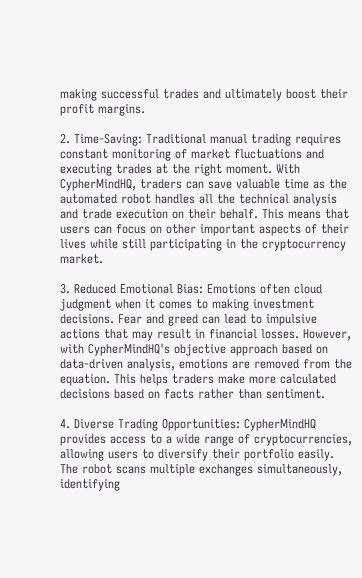making successful trades and ultimately boost their profit margins.

2. Time-Saving: Traditional manual trading requires constant monitoring of market fluctuations and executing trades at the right moment. With CypherMindHQ, traders can save valuable time as the automated robot handles all the technical analysis and trade execution on their behalf. This means that users can focus on other important aspects of their lives while still participating in the cryptocurrency market.

3. Reduced Emotional Bias: Emotions often cloud judgment when it comes to making investment decisions. Fear and greed can lead to impulsive actions that may result in financial losses. However, with CypherMindHQ's objective approach based on data-driven analysis, emotions are removed from the equation. This helps traders make more calculated decisions based on facts rather than sentiment.

4. Diverse Trading Opportunities: CypherMindHQ provides access to a wide range of cryptocurrencies, allowing users to diversify their portfolio easily. The robot scans multiple exchanges simultaneously, identifying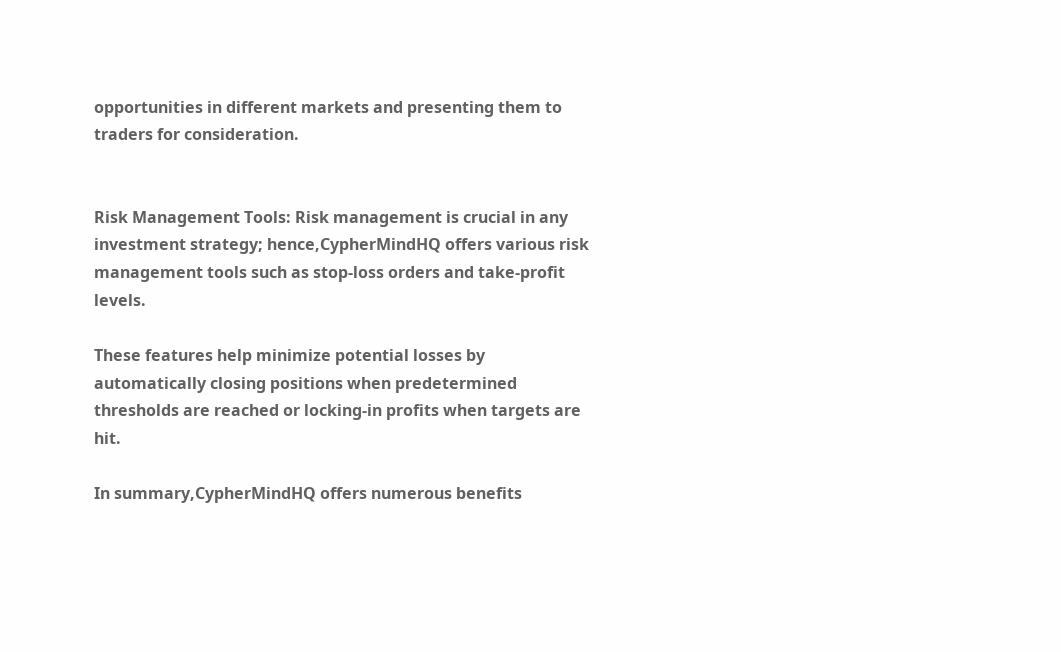opportunities in different markets and presenting them to traders for consideration.


Risk Management Tools: Risk management is crucial in any investment strategy; hence,CypherMindHQ offers various risk management tools such as stop-loss orders and take-profit levels.

These features help minimize potential losses by automatically closing positions when predetermined thresholds are reached or locking-in profits when targets are hit.

In summary,CypherMindHQ offers numerous benefits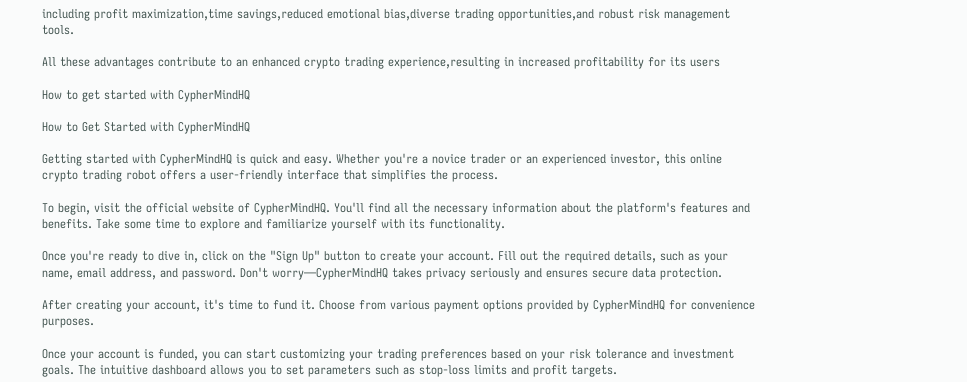including profit maximization,time savings,reduced emotional bias,diverse trading opportunities,and robust risk management tools.

All these advantages contribute to an enhanced crypto trading experience,resulting in increased profitability for its users

How to get started with CypherMindHQ

How to Get Started with CypherMindHQ

Getting started with CypherMindHQ is quick and easy. Whether you're a novice trader or an experienced investor, this online crypto trading robot offers a user-friendly interface that simplifies the process.

To begin, visit the official website of CypherMindHQ. You'll find all the necessary information about the platform's features and benefits. Take some time to explore and familiarize yourself with its functionality.

Once you're ready to dive in, click on the "Sign Up" button to create your account. Fill out the required details, such as your name, email address, and password. Don't worry—CypherMindHQ takes privacy seriously and ensures secure data protection.

After creating your account, it's time to fund it. Choose from various payment options provided by CypherMindHQ for convenience purposes.

Once your account is funded, you can start customizing your trading preferences based on your risk tolerance and investment goals. The intuitive dashboard allows you to set parameters such as stop-loss limits and profit targets.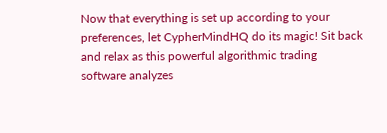Now that everything is set up according to your preferences, let CypherMindHQ do its magic! Sit back and relax as this powerful algorithmic trading software analyzes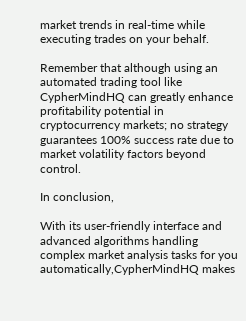market trends in real-time while executing trades on your behalf.

Remember that although using an automated trading tool like CypherMindHQ can greatly enhance profitability potential in cryptocurrency markets; no strategy guarantees 100% success rate due to market volatility factors beyond control.

In conclusion,

With its user-friendly interface and advanced algorithms handling complex market analysis tasks for you automatically,CypherMindHQ makes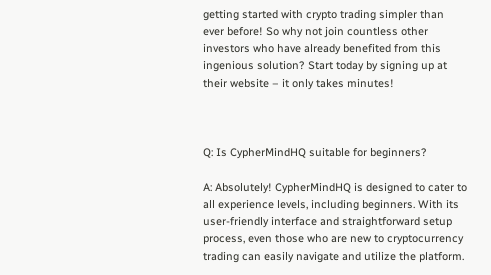getting started with crypto trading simpler than ever before! So why not join countless other investors who have already benefited from this ingenious solution? Start today by signing up at their website – it only takes minutes!



Q: Is CypherMindHQ suitable for beginners?

A: Absolutely! CypherMindHQ is designed to cater to all experience levels, including beginners. With its user-friendly interface and straightforward setup process, even those who are new to cryptocurrency trading can easily navigate and utilize the platform.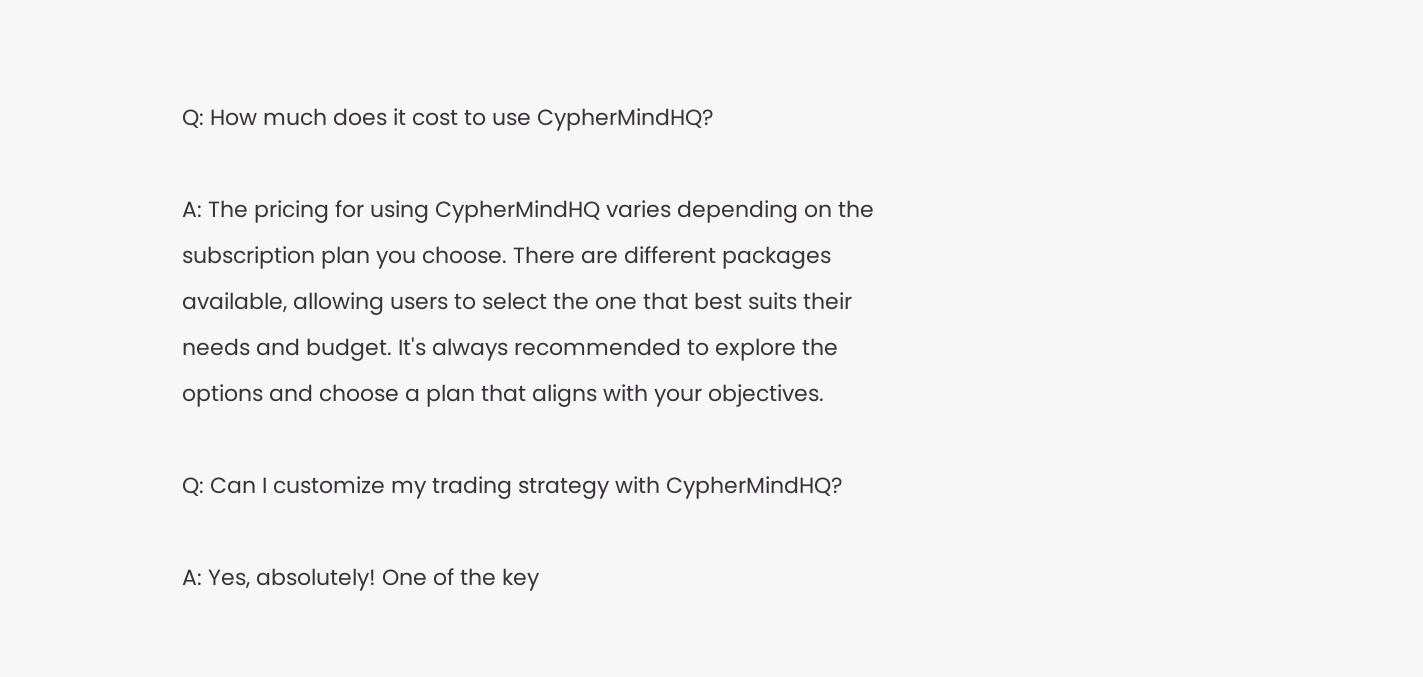Q: How much does it cost to use CypherMindHQ?

A: The pricing for using CypherMindHQ varies depending on the subscription plan you choose. There are different packages available, allowing users to select the one that best suits their needs and budget. It's always recommended to explore the options and choose a plan that aligns with your objectives.

Q: Can I customize my trading strategy with CypherMindHQ?

A: Yes, absolutely! One of the key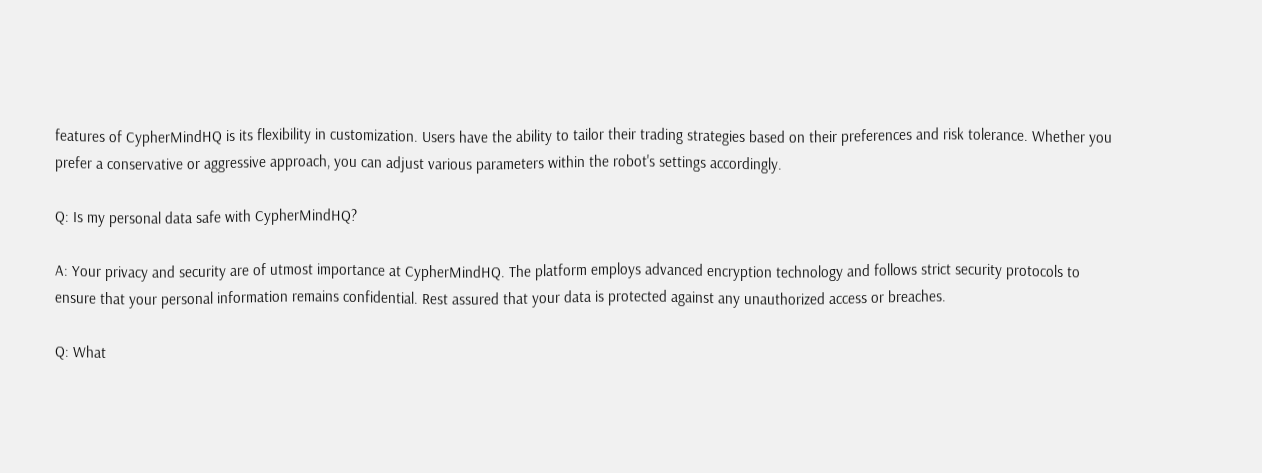features of CypherMindHQ is its flexibility in customization. Users have the ability to tailor their trading strategies based on their preferences and risk tolerance. Whether you prefer a conservative or aggressive approach, you can adjust various parameters within the robot's settings accordingly.

Q: Is my personal data safe with CypherMindHQ?

A: Your privacy and security are of utmost importance at CypherMindHQ. The platform employs advanced encryption technology and follows strict security protocols to ensure that your personal information remains confidential. Rest assured that your data is protected against any unauthorized access or breaches.

Q: What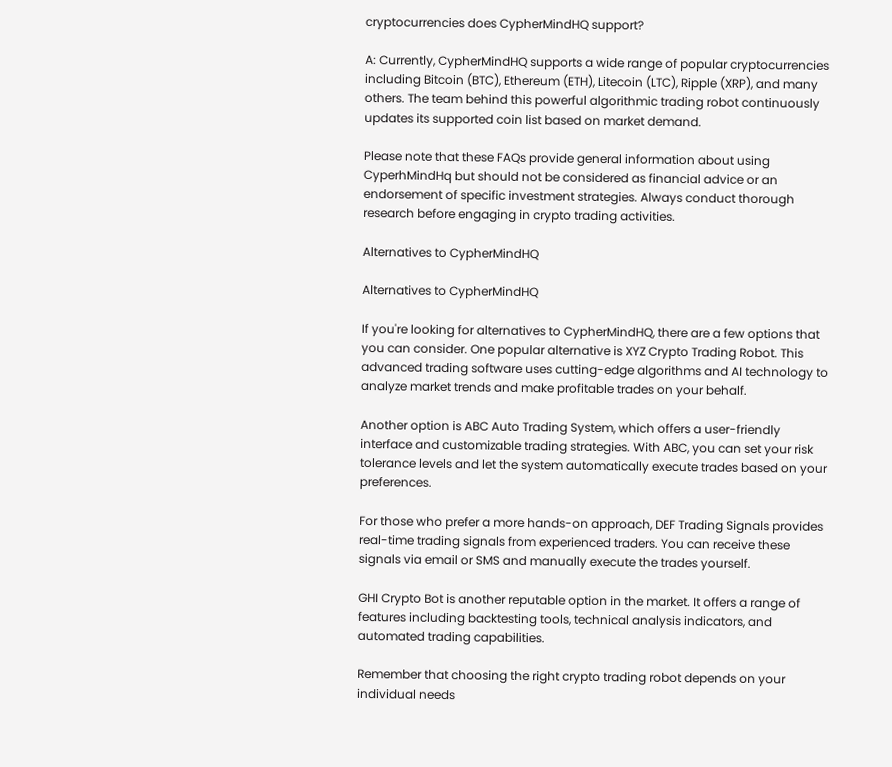cryptocurrencies does CypherMindHQ support?

A: Currently, CypherMindHQ supports a wide range of popular cryptocurrencies including Bitcoin (BTC), Ethereum (ETH), Litecoin (LTC), Ripple (XRP), and many others. The team behind this powerful algorithmic trading robot continuously updates its supported coin list based on market demand.

Please note that these FAQs provide general information about using CyperhMindHq but should not be considered as financial advice or an endorsement of specific investment strategies. Always conduct thorough research before engaging in crypto trading activities.

Alternatives to CypherMindHQ

Alternatives to CypherMindHQ

If you're looking for alternatives to CypherMindHQ, there are a few options that you can consider. One popular alternative is XYZ Crypto Trading Robot. This advanced trading software uses cutting-edge algorithms and AI technology to analyze market trends and make profitable trades on your behalf.

Another option is ABC Auto Trading System, which offers a user-friendly interface and customizable trading strategies. With ABC, you can set your risk tolerance levels and let the system automatically execute trades based on your preferences.

For those who prefer a more hands-on approach, DEF Trading Signals provides real-time trading signals from experienced traders. You can receive these signals via email or SMS and manually execute the trades yourself.

GHI Crypto Bot is another reputable option in the market. It offers a range of features including backtesting tools, technical analysis indicators, and automated trading capabilities.

Remember that choosing the right crypto trading robot depends on your individual needs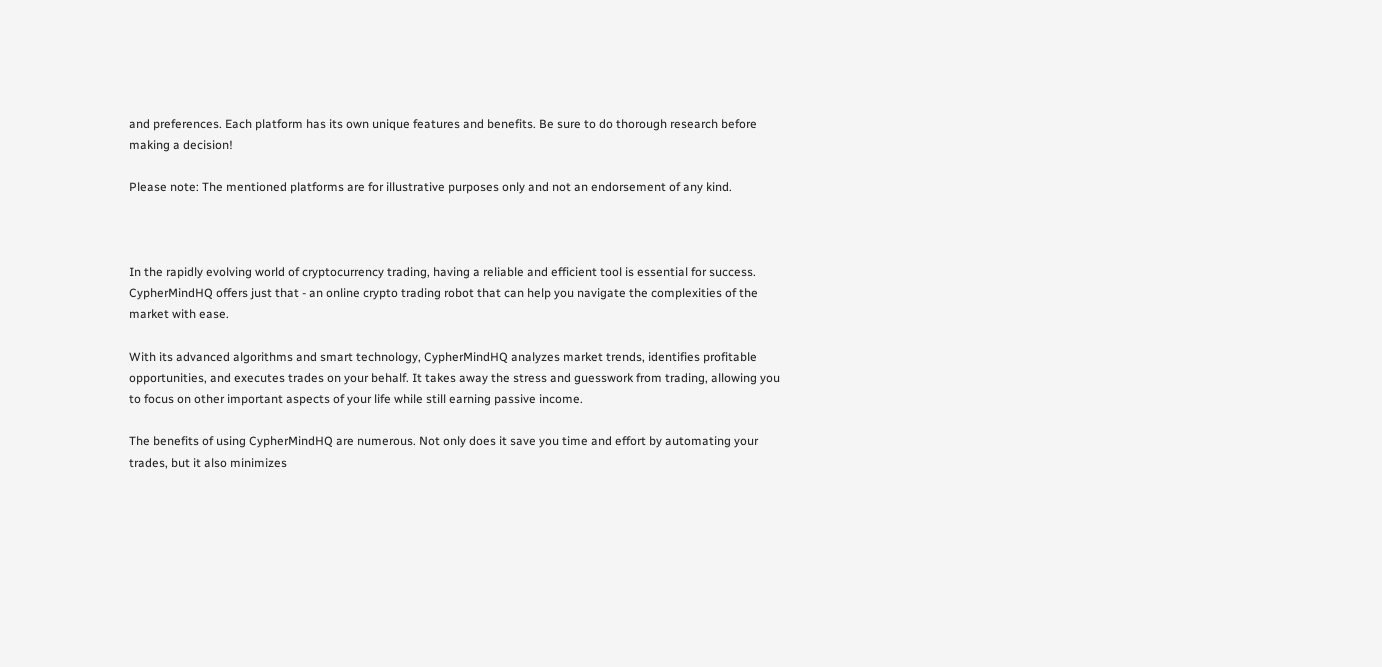and preferences. Each platform has its own unique features and benefits. Be sure to do thorough research before making a decision!

Please note: The mentioned platforms are for illustrative purposes only and not an endorsement of any kind.



In the rapidly evolving world of cryptocurrency trading, having a reliable and efficient tool is essential for success. CypherMindHQ offers just that - an online crypto trading robot that can help you navigate the complexities of the market with ease.

With its advanced algorithms and smart technology, CypherMindHQ analyzes market trends, identifies profitable opportunities, and executes trades on your behalf. It takes away the stress and guesswork from trading, allowing you to focus on other important aspects of your life while still earning passive income.

The benefits of using CypherMindHQ are numerous. Not only does it save you time and effort by automating your trades, but it also minimizes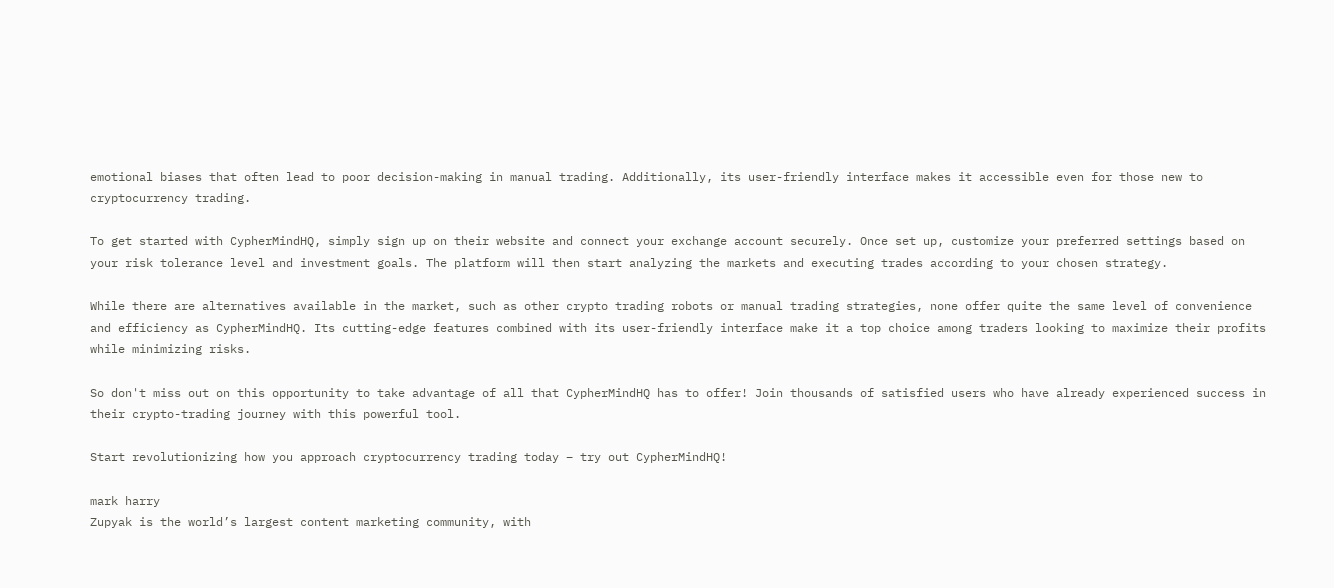emotional biases that often lead to poor decision-making in manual trading. Additionally, its user-friendly interface makes it accessible even for those new to cryptocurrency trading.

To get started with CypherMindHQ, simply sign up on their website and connect your exchange account securely. Once set up, customize your preferred settings based on your risk tolerance level and investment goals. The platform will then start analyzing the markets and executing trades according to your chosen strategy.

While there are alternatives available in the market, such as other crypto trading robots or manual trading strategies, none offer quite the same level of convenience and efficiency as CypherMindHQ. Its cutting-edge features combined with its user-friendly interface make it a top choice among traders looking to maximize their profits while minimizing risks.

So don't miss out on this opportunity to take advantage of all that CypherMindHQ has to offer! Join thousands of satisfied users who have already experienced success in their crypto-trading journey with this powerful tool.

Start revolutionizing how you approach cryptocurrency trading today – try out CypherMindHQ!

mark harry
Zupyak is the world’s largest content marketing community, with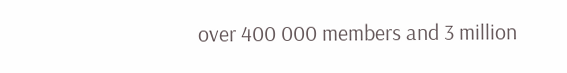over 400 000 members and 3 million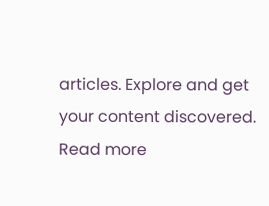articles. Explore and get your content discovered.
Read more